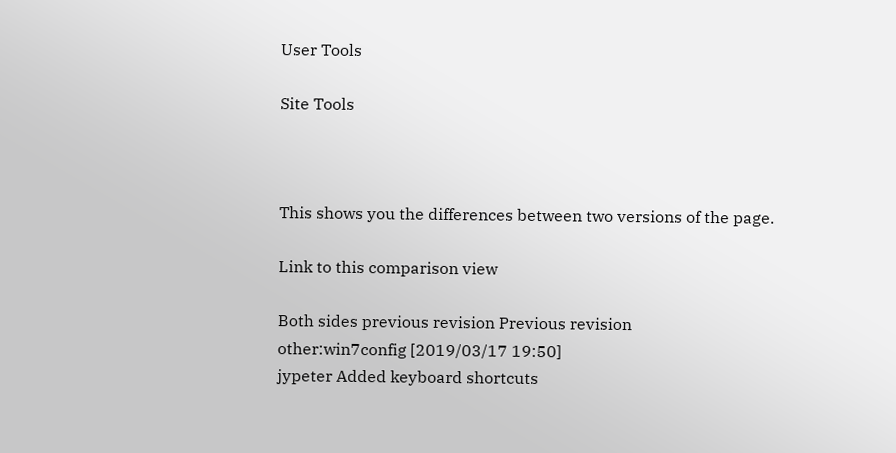User Tools

Site Tools



This shows you the differences between two versions of the page.

Link to this comparison view

Both sides previous revision Previous revision
other:win7config [2019/03/17 19:50]
jypeter Added keyboard shortcuts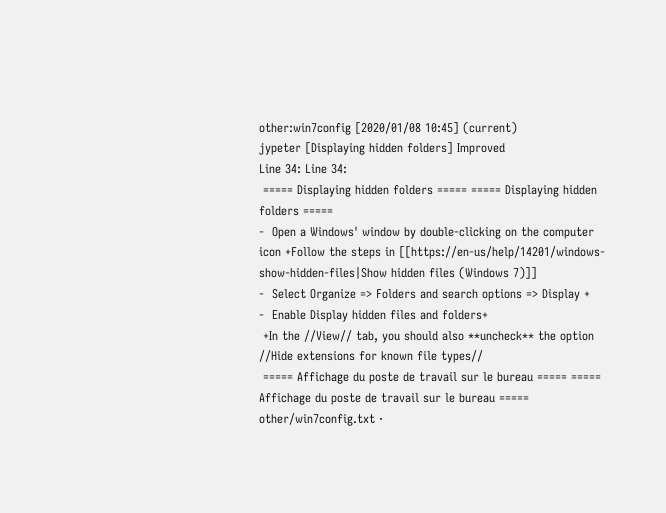other:win7config [2020/01/08 10:45] (current)
jypeter [Displaying hidden folders] Improved
Line 34: Line 34:
 ===== Displaying hidden folders ===== ===== Displaying hidden folders =====
-  Open a Windows' window by double-clicking on the computer icon +Follow the steps in [[https://en-us/help/14201/windows-show-hidden-files|Show hidden files (Windows 7)]]
-  Select Organize => Folders and search options => Display +
-  Enable Display hidden files and folders+
 +In the //View// tab, you should also **uncheck** the option //Hide extensions for known file types//
 ===== Affichage du poste de travail sur le bureau ===== ===== Affichage du poste de travail sur le bureau =====
other/win7config.txt ·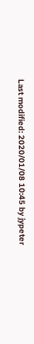Last modified: 2020/01/08 10:45 by jypeter